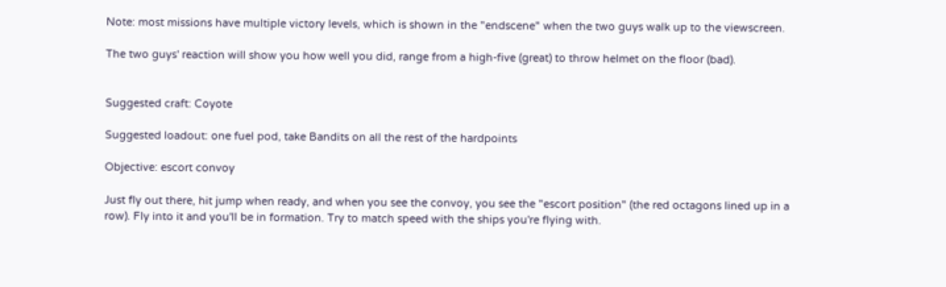Note: most missions have multiple victory levels, which is shown in the "endscene" when the two guys walk up to the viewscreen.

The two guys' reaction will show you how well you did, range from a high-five (great) to throw helmet on the floor (bad).


Suggested craft: Coyote

Suggested loadout: one fuel pod, take Bandits on all the rest of the hardpoints

Objective: escort convoy

Just fly out there, hit jump when ready, and when you see the convoy, you see the "escort position" (the red octagons lined up in a row). Fly into it and you'll be in formation. Try to match speed with the ships you're flying with.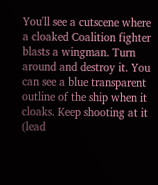You'll see a cutscene where a cloaked Coalition fighter blasts a wingman. Turn around and destroy it. You can see a blue transparent outline of the ship when it cloaks. Keep shooting at it (lead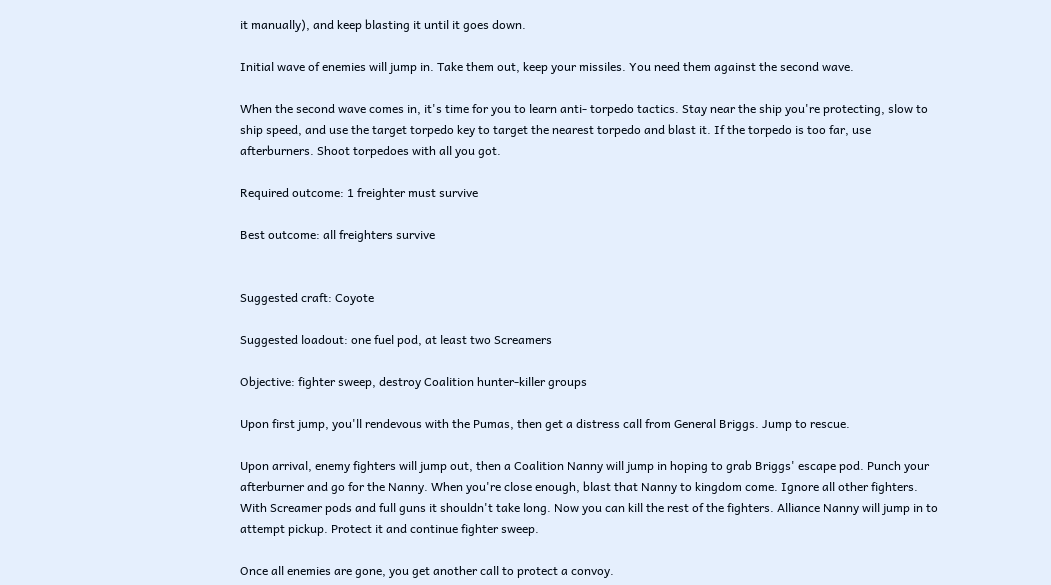it manually), and keep blasting it until it goes down.

Initial wave of enemies will jump in. Take them out, keep your missiles. You need them against the second wave.

When the second wave comes in, it's time for you to learn anti- torpedo tactics. Stay near the ship you're protecting, slow to ship speed, and use the target torpedo key to target the nearest torpedo and blast it. If the torpedo is too far, use afterburners. Shoot torpedoes with all you got.

Required outcome: 1 freighter must survive

Best outcome: all freighters survive


Suggested craft: Coyote

Suggested loadout: one fuel pod, at least two Screamers

Objective: fighter sweep, destroy Coalition hunter-killer groups

Upon first jump, you'll rendevous with the Pumas, then get a distress call from General Briggs. Jump to rescue.

Upon arrival, enemy fighters will jump out, then a Coalition Nanny will jump in hoping to grab Briggs' escape pod. Punch your afterburner and go for the Nanny. When you're close enough, blast that Nanny to kingdom come. Ignore all other fighters. With Screamer pods and full guns it shouldn't take long. Now you can kill the rest of the fighters. Alliance Nanny will jump in to attempt pickup. Protect it and continue fighter sweep.

Once all enemies are gone, you get another call to protect a convoy.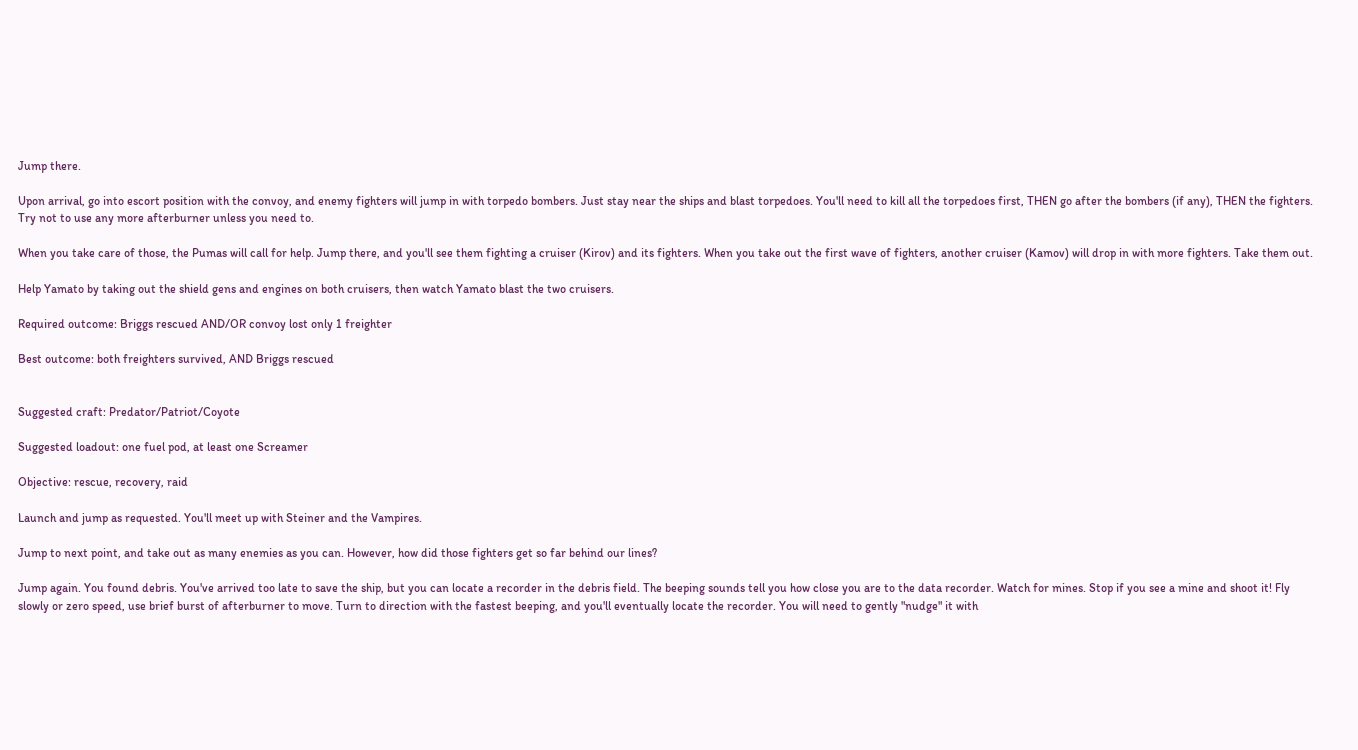Jump there.

Upon arrival, go into escort position with the convoy, and enemy fighters will jump in with torpedo bombers. Just stay near the ships and blast torpedoes. You'll need to kill all the torpedoes first, THEN go after the bombers (if any), THEN the fighters. Try not to use any more afterburner unless you need to.

When you take care of those, the Pumas will call for help. Jump there, and you'll see them fighting a cruiser (Kirov) and its fighters. When you take out the first wave of fighters, another cruiser (Kamov) will drop in with more fighters. Take them out.

Help Yamato by taking out the shield gens and engines on both cruisers, then watch Yamato blast the two cruisers.

Required outcome: Briggs rescued AND/OR convoy lost only 1 freighter

Best outcome: both freighters survived, AND Briggs rescued


Suggested craft: Predator/Patriot/Coyote

Suggested loadout: one fuel pod, at least one Screamer

Objective: rescue, recovery, raid

Launch and jump as requested. You'll meet up with Steiner and the Vampires.

Jump to next point, and take out as many enemies as you can. However, how did those fighters get so far behind our lines?

Jump again. You found debris. You've arrived too late to save the ship, but you can locate a recorder in the debris field. The beeping sounds tell you how close you are to the data recorder. Watch for mines. Stop if you see a mine and shoot it! Fly slowly or zero speed, use brief burst of afterburner to move. Turn to direction with the fastest beeping, and you'll eventually locate the recorder. You will need to gently "nudge" it with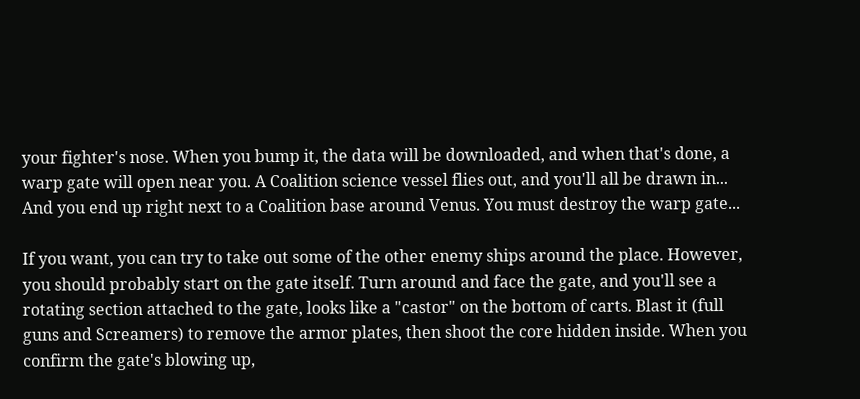your fighter's nose. When you bump it, the data will be downloaded, and when that's done, a warp gate will open near you. A Coalition science vessel flies out, and you'll all be drawn in... And you end up right next to a Coalition base around Venus. You must destroy the warp gate...

If you want, you can try to take out some of the other enemy ships around the place. However, you should probably start on the gate itself. Turn around and face the gate, and you'll see a rotating section attached to the gate, looks like a "castor" on the bottom of carts. Blast it (full guns and Screamers) to remove the armor plates, then shoot the core hidden inside. When you confirm the gate's blowing up,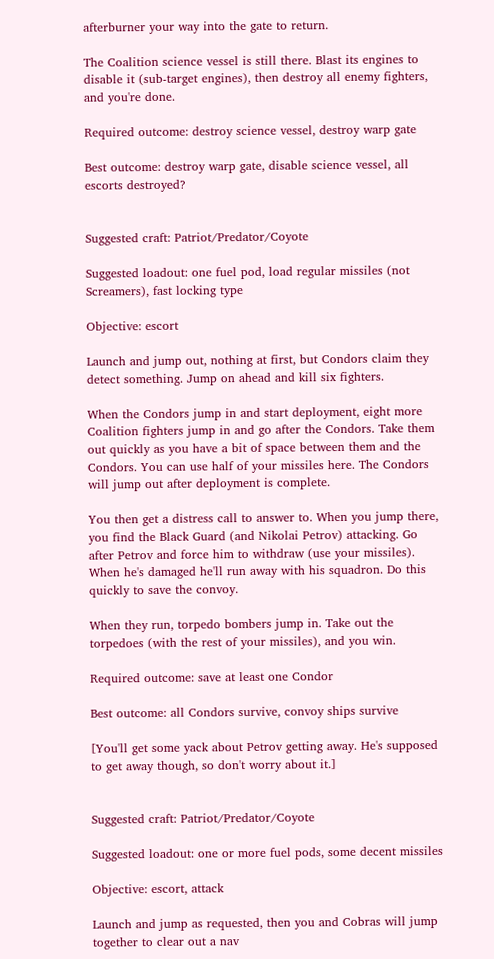afterburner your way into the gate to return.

The Coalition science vessel is still there. Blast its engines to disable it (sub-target engines), then destroy all enemy fighters, and you're done.

Required outcome: destroy science vessel, destroy warp gate

Best outcome: destroy warp gate, disable science vessel, all escorts destroyed?


Suggested craft: Patriot/Predator/Coyote

Suggested loadout: one fuel pod, load regular missiles (not Screamers), fast locking type

Objective: escort

Launch and jump out, nothing at first, but Condors claim they detect something. Jump on ahead and kill six fighters.

When the Condors jump in and start deployment, eight more Coalition fighters jump in and go after the Condors. Take them out quickly as you have a bit of space between them and the Condors. You can use half of your missiles here. The Condors will jump out after deployment is complete.

You then get a distress call to answer to. When you jump there, you find the Black Guard (and Nikolai Petrov) attacking. Go after Petrov and force him to withdraw (use your missiles). When he's damaged he'll run away with his squadron. Do this quickly to save the convoy.

When they run, torpedo bombers jump in. Take out the torpedoes (with the rest of your missiles), and you win.

Required outcome: save at least one Condor

Best outcome: all Condors survive, convoy ships survive

[You'll get some yack about Petrov getting away. He's supposed to get away though, so don't worry about it.]


Suggested craft: Patriot/Predator/Coyote

Suggested loadout: one or more fuel pods, some decent missiles

Objective: escort, attack

Launch and jump as requested, then you and Cobras will jump together to clear out a nav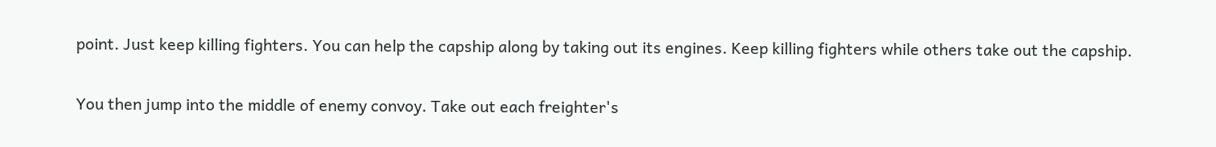point. Just keep killing fighters. You can help the capship along by taking out its engines. Keep killing fighters while others take out the capship.

You then jump into the middle of enemy convoy. Take out each freighter's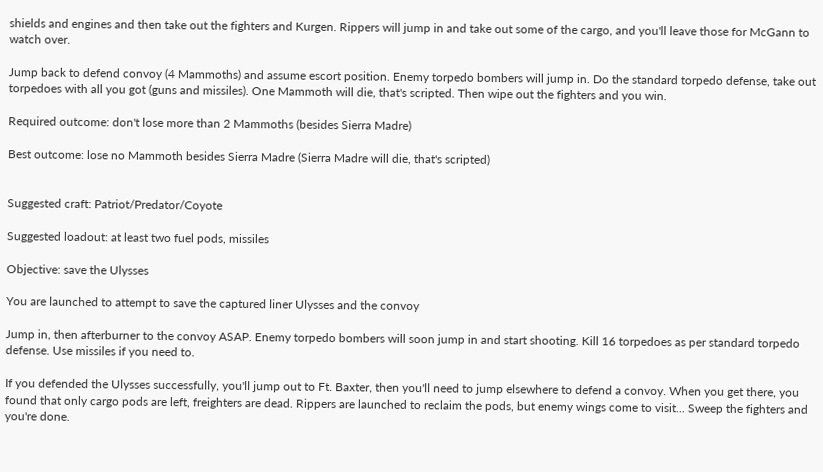shields and engines and then take out the fighters and Kurgen. Rippers will jump in and take out some of the cargo, and you'll leave those for McGann to watch over.

Jump back to defend convoy (4 Mammoths) and assume escort position. Enemy torpedo bombers will jump in. Do the standard torpedo defense, take out torpedoes with all you got (guns and missiles). One Mammoth will die, that's scripted. Then wipe out the fighters and you win.

Required outcome: don't lose more than 2 Mammoths (besides Sierra Madre)

Best outcome: lose no Mammoth besides Sierra Madre (Sierra Madre will die, that's scripted)


Suggested craft: Patriot/Predator/Coyote

Suggested loadout: at least two fuel pods, missiles

Objective: save the Ulysses

You are launched to attempt to save the captured liner Ulysses and the convoy

Jump in, then afterburner to the convoy ASAP. Enemy torpedo bombers will soon jump in and start shooting. Kill 16 torpedoes as per standard torpedo defense. Use missiles if you need to.

If you defended the Ulysses successfully, you'll jump out to Ft. Baxter, then you'll need to jump elsewhere to defend a convoy. When you get there, you found that only cargo pods are left, freighters are dead. Rippers are launched to reclaim the pods, but enemy wings come to visit... Sweep the fighters and you're done.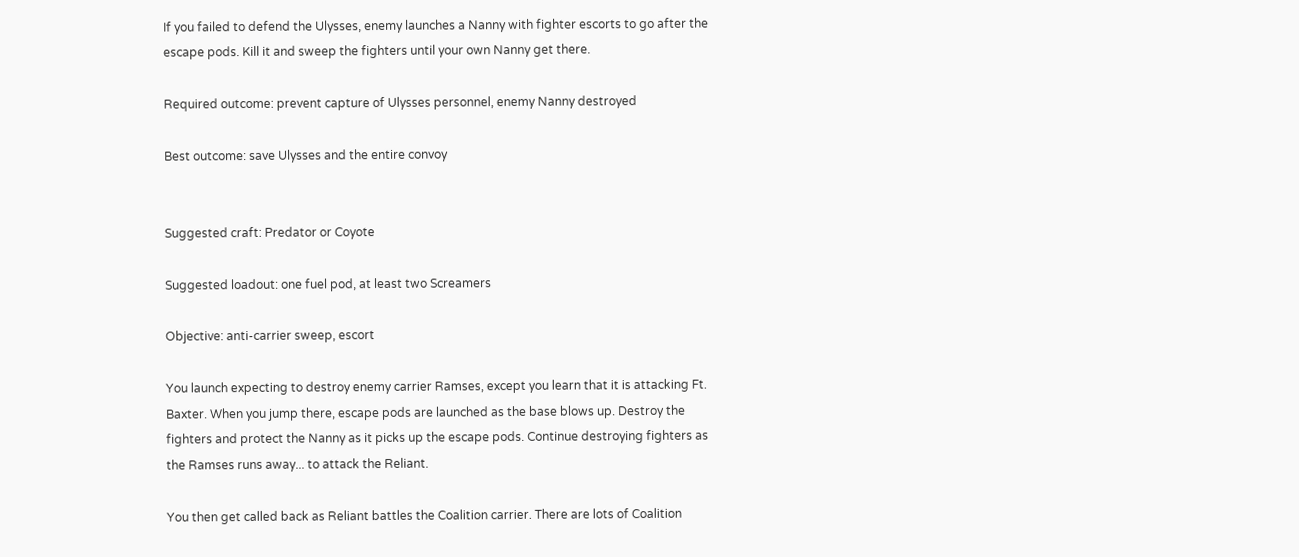If you failed to defend the Ulysses, enemy launches a Nanny with fighter escorts to go after the escape pods. Kill it and sweep the fighters until your own Nanny get there.

Required outcome: prevent capture of Ulysses personnel, enemy Nanny destroyed

Best outcome: save Ulysses and the entire convoy


Suggested craft: Predator or Coyote

Suggested loadout: one fuel pod, at least two Screamers

Objective: anti-carrier sweep, escort

You launch expecting to destroy enemy carrier Ramses, except you learn that it is attacking Ft. Baxter. When you jump there, escape pods are launched as the base blows up. Destroy the fighters and protect the Nanny as it picks up the escape pods. Continue destroying fighters as the Ramses runs away... to attack the Reliant.

You then get called back as Reliant battles the Coalition carrier. There are lots of Coalition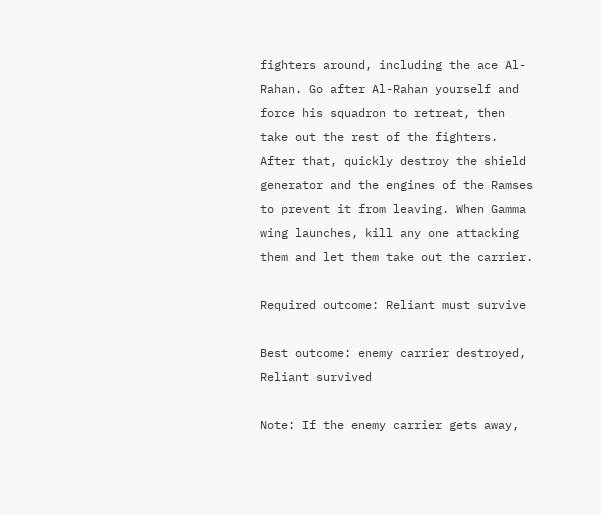fighters around, including the ace Al-Rahan. Go after Al-Rahan yourself and force his squadron to retreat, then take out the rest of the fighters. After that, quickly destroy the shield generator and the engines of the Ramses to prevent it from leaving. When Gamma wing launches, kill any one attacking them and let them take out the carrier.

Required outcome: Reliant must survive

Best outcome: enemy carrier destroyed, Reliant survived

Note: If the enemy carrier gets away,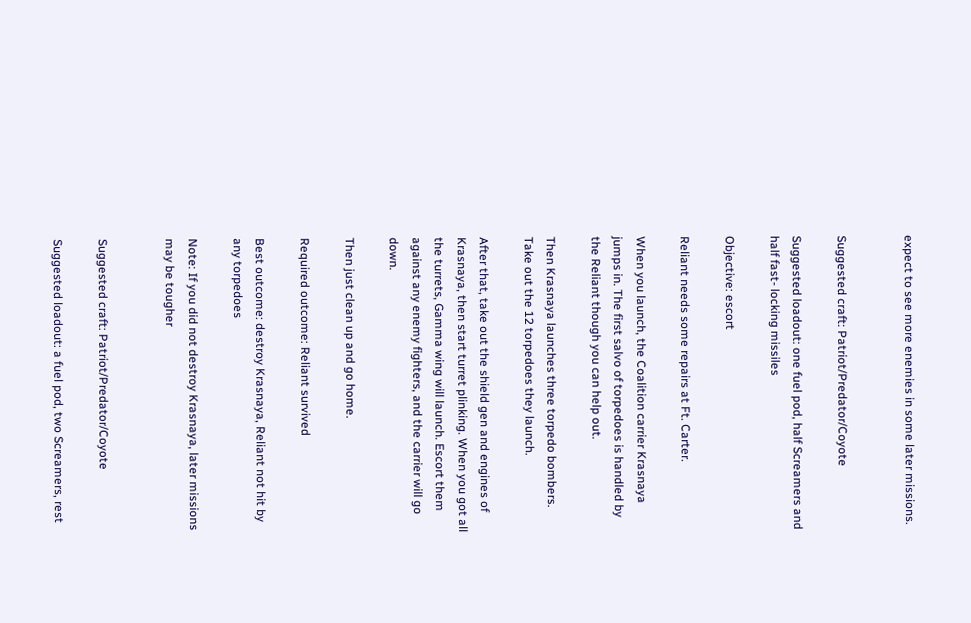expect to see more enemies in some later missions.


Suggested craft: Patriot/Predator/Coyote

Suggested loadout: one fuel pod, half Screamers and half fast- locking missiles

Objective: escort

Reliant needs some repairs at Ft. Carter.

When you launch, the Coalition carrier Krasnaya jumps in. The first salvo of torpedoes is handled by the Reliant though you can help out.

Then Krasnaya launches three torpedo bombers. Take out the 12 torpedoes they launch.

After that, take out the shield gen and engines of Krasnaya, then start turret plinking. When you got all the turrets, Gamma wing will launch. Escort them against any enemy fighters, and the carrier will go down.

Then just clean up and go home.

Required outcome: Reliant survived

Best outcome: destroy Krasnaya, Reliant not hit by any torpedoes

Note: If you did not destroy Krasnaya, later missions may be tougher


Suggested craft: Patriot/Predator/Coyote

Suggested loadout: a fuel pod, two Screamers, rest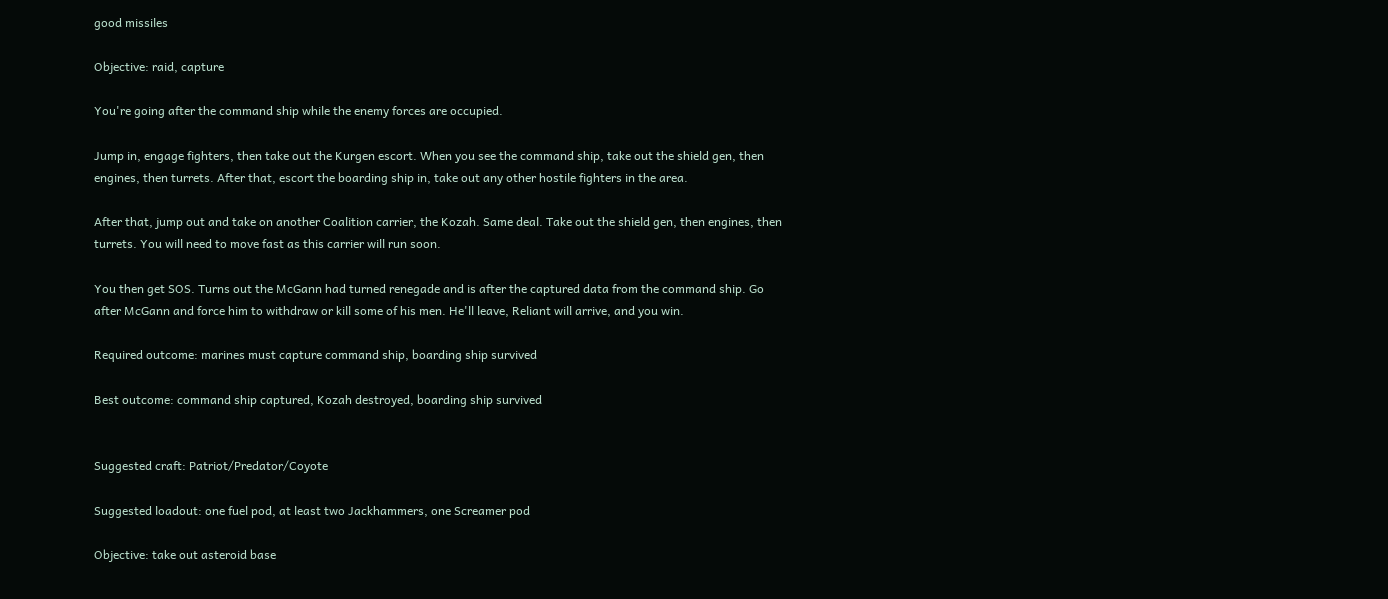good missiles

Objective: raid, capture

You're going after the command ship while the enemy forces are occupied.

Jump in, engage fighters, then take out the Kurgen escort. When you see the command ship, take out the shield gen, then engines, then turrets. After that, escort the boarding ship in, take out any other hostile fighters in the area.

After that, jump out and take on another Coalition carrier, the Kozah. Same deal. Take out the shield gen, then engines, then turrets. You will need to move fast as this carrier will run soon.

You then get SOS. Turns out the McGann had turned renegade and is after the captured data from the command ship. Go after McGann and force him to withdraw or kill some of his men. He'll leave, Reliant will arrive, and you win.

Required outcome: marines must capture command ship, boarding ship survived

Best outcome: command ship captured, Kozah destroyed, boarding ship survived


Suggested craft: Patriot/Predator/Coyote

Suggested loadout: one fuel pod, at least two Jackhammers, one Screamer pod

Objective: take out asteroid base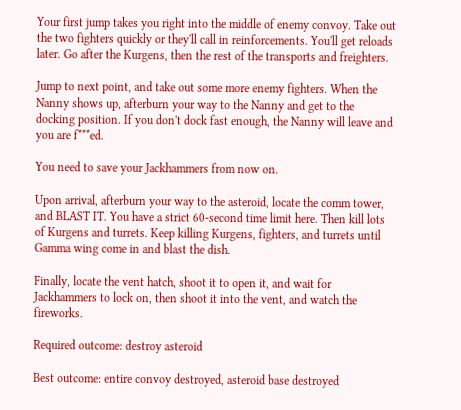Your first jump takes you right into the middle of enemy convoy. Take out the two fighters quickly or they'll call in reinforcements. You'll get reloads later. Go after the Kurgens, then the rest of the transports and freighters.

Jump to next point, and take out some more enemy fighters. When the Nanny shows up, afterburn your way to the Nanny and get to the docking position. If you don't dock fast enough, the Nanny will leave and you are f***ed.

You need to save your Jackhammers from now on.

Upon arrival, afterburn your way to the asteroid, locate the comm tower, and BLAST IT. You have a strict 60-second time limit here. Then kill lots of Kurgens and turrets. Keep killing Kurgens, fighters, and turrets until Gamma wing come in and blast the dish.

Finally, locate the vent hatch, shoot it to open it, and wait for Jackhammers to lock on, then shoot it into the vent, and watch the fireworks.

Required outcome: destroy asteroid

Best outcome: entire convoy destroyed, asteroid base destroyed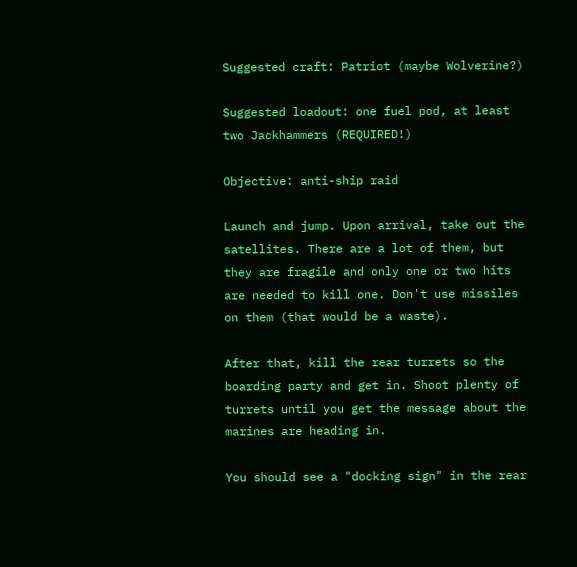Suggested craft: Patriot (maybe Wolverine?)

Suggested loadout: one fuel pod, at least two Jackhammers (REQUIRED!)

Objective: anti-ship raid

Launch and jump. Upon arrival, take out the satellites. There are a lot of them, but they are fragile and only one or two hits are needed to kill one. Don't use missiles on them (that would be a waste).

After that, kill the rear turrets so the boarding party and get in. Shoot plenty of turrets until you get the message about the marines are heading in.

You should see a "docking sign" in the rear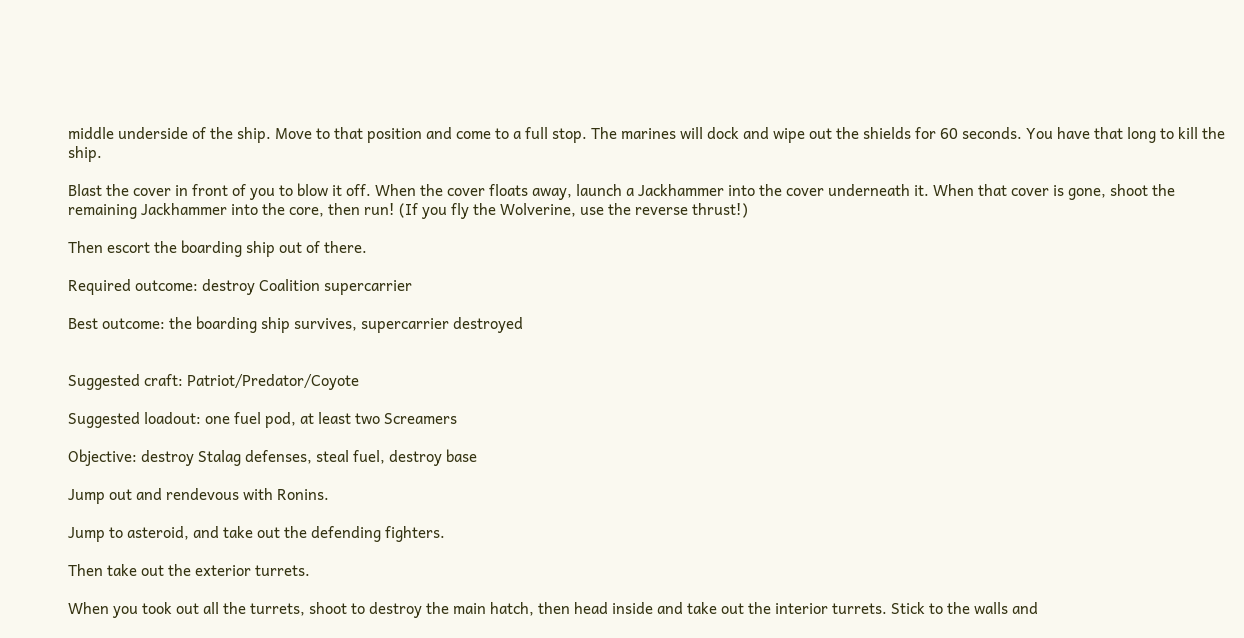middle underside of the ship. Move to that position and come to a full stop. The marines will dock and wipe out the shields for 60 seconds. You have that long to kill the ship.

Blast the cover in front of you to blow it off. When the cover floats away, launch a Jackhammer into the cover underneath it. When that cover is gone, shoot the remaining Jackhammer into the core, then run! (If you fly the Wolverine, use the reverse thrust!)

Then escort the boarding ship out of there.

Required outcome: destroy Coalition supercarrier

Best outcome: the boarding ship survives, supercarrier destroyed


Suggested craft: Patriot/Predator/Coyote

Suggested loadout: one fuel pod, at least two Screamers

Objective: destroy Stalag defenses, steal fuel, destroy base

Jump out and rendevous with Ronins.

Jump to asteroid, and take out the defending fighters.

Then take out the exterior turrets.

When you took out all the turrets, shoot to destroy the main hatch, then head inside and take out the interior turrets. Stick to the walls and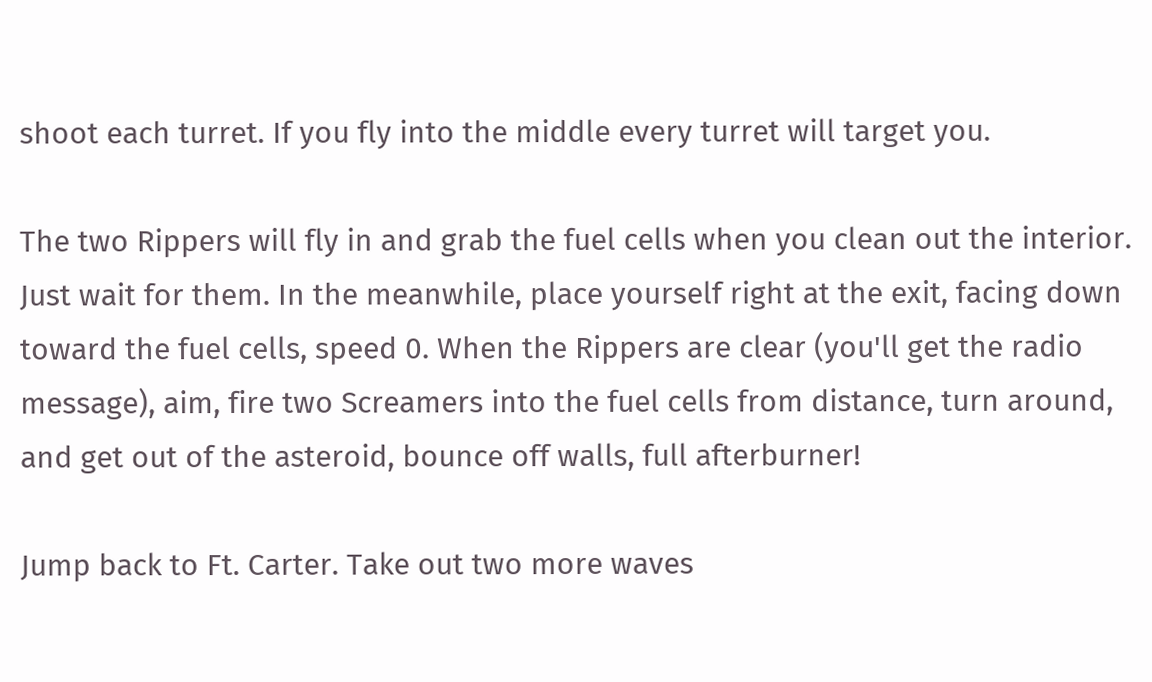shoot each turret. If you fly into the middle every turret will target you.

The two Rippers will fly in and grab the fuel cells when you clean out the interior. Just wait for them. In the meanwhile, place yourself right at the exit, facing down toward the fuel cells, speed 0. When the Rippers are clear (you'll get the radio message), aim, fire two Screamers into the fuel cells from distance, turn around, and get out of the asteroid, bounce off walls, full afterburner!

Jump back to Ft. Carter. Take out two more waves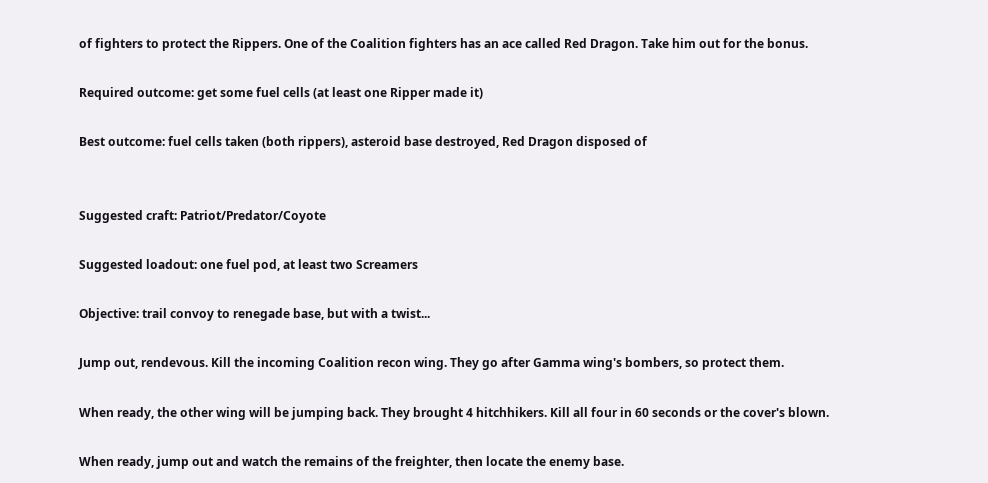of fighters to protect the Rippers. One of the Coalition fighters has an ace called Red Dragon. Take him out for the bonus.

Required outcome: get some fuel cells (at least one Ripper made it)

Best outcome: fuel cells taken (both rippers), asteroid base destroyed, Red Dragon disposed of


Suggested craft: Patriot/Predator/Coyote

Suggested loadout: one fuel pod, at least two Screamers

Objective: trail convoy to renegade base, but with a twist...

Jump out, rendevous. Kill the incoming Coalition recon wing. They go after Gamma wing's bombers, so protect them.

When ready, the other wing will be jumping back. They brought 4 hitchhikers. Kill all four in 60 seconds or the cover's blown.

When ready, jump out and watch the remains of the freighter, then locate the enemy base.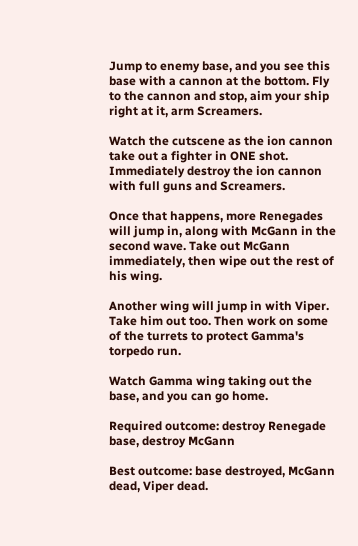Jump to enemy base, and you see this base with a cannon at the bottom. Fly to the cannon and stop, aim your ship right at it, arm Screamers.

Watch the cutscene as the ion cannon take out a fighter in ONE shot. Immediately destroy the ion cannon with full guns and Screamers.

Once that happens, more Renegades will jump in, along with McGann in the second wave. Take out McGann immediately, then wipe out the rest of his wing.

Another wing will jump in with Viper. Take him out too. Then work on some of the turrets to protect Gamma's torpedo run.

Watch Gamma wing taking out the base, and you can go home.

Required outcome: destroy Renegade base, destroy McGann

Best outcome: base destroyed, McGann dead, Viper dead.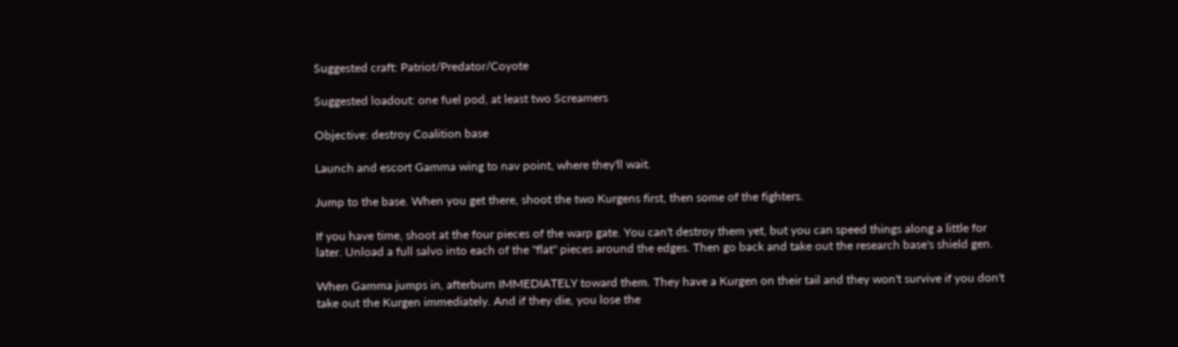Suggested craft: Patriot/Predator/Coyote

Suggested loadout: one fuel pod, at least two Screamers

Objective: destroy Coalition base

Launch and escort Gamma wing to nav point, where they'll wait.

Jump to the base. When you get there, shoot the two Kurgens first, then some of the fighters.

If you have time, shoot at the four pieces of the warp gate. You can't destroy them yet, but you can speed things along a little for later. Unload a full salvo into each of the "flat" pieces around the edges. Then go back and take out the research base's shield gen.

When Gamma jumps in, afterburn IMMEDIATELY toward them. They have a Kurgen on their tail and they won't survive if you don't take out the Kurgen immediately. And if they die, you lose the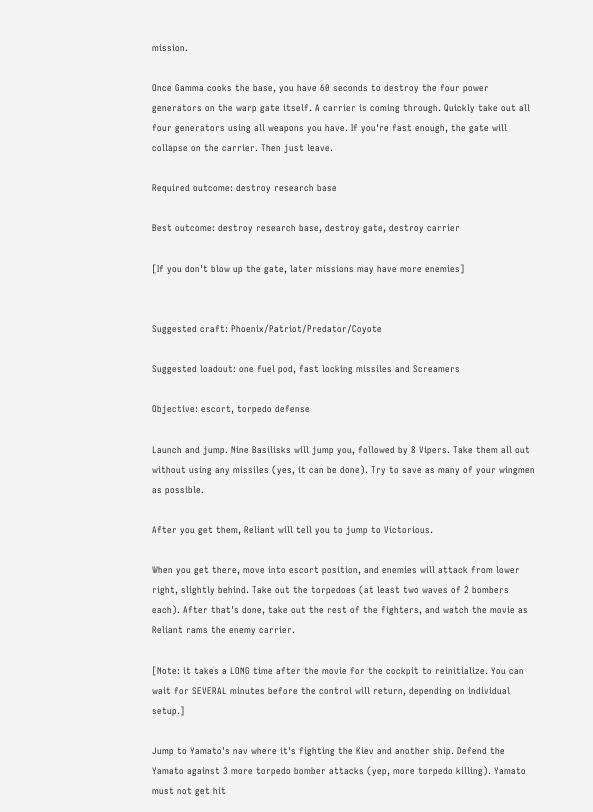mission.

Once Gamma cooks the base, you have 60 seconds to destroy the four power generators on the warp gate itself. A carrier is coming through. Quickly take out all four generators using all weapons you have. If you're fast enough, the gate will collapse on the carrier. Then just leave.

Required outcome: destroy research base

Best outcome: destroy research base, destroy gate, destroy carrier

[If you don't blow up the gate, later missions may have more enemies]


Suggested craft: Phoenix/Patriot/Predator/Coyote

Suggested loadout: one fuel pod, fast locking missiles and Screamers

Objective: escort, torpedo defense

Launch and jump. Nine Basilisks will jump you, followed by 8 Vipers. Take them all out without using any missiles (yes, it can be done). Try to save as many of your wingmen as possible.

After you get them, Reliant will tell you to jump to Victorious.

When you get there, move into escort position, and enemies will attack from lower right, slightly behind. Take out the torpedoes (at least two waves of 2 bombers each). After that's done, take out the rest of the fighters, and watch the movie as Reliant rams the enemy carrier.

[Note: it takes a LONG time after the movie for the cockpit to reinitialize. You can wait for SEVERAL minutes before the control will return, depending on individual setup.]

Jump to Yamato's nav where it's fighting the Kiev and another ship. Defend the Yamato against 3 more torpedo bomber attacks (yep, more torpedo killing). Yamato must not get hit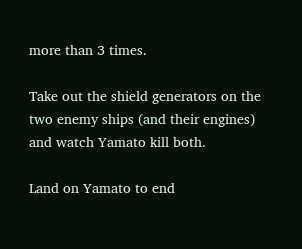more than 3 times.

Take out the shield generators on the two enemy ships (and their engines) and watch Yamato kill both.

Land on Yamato to end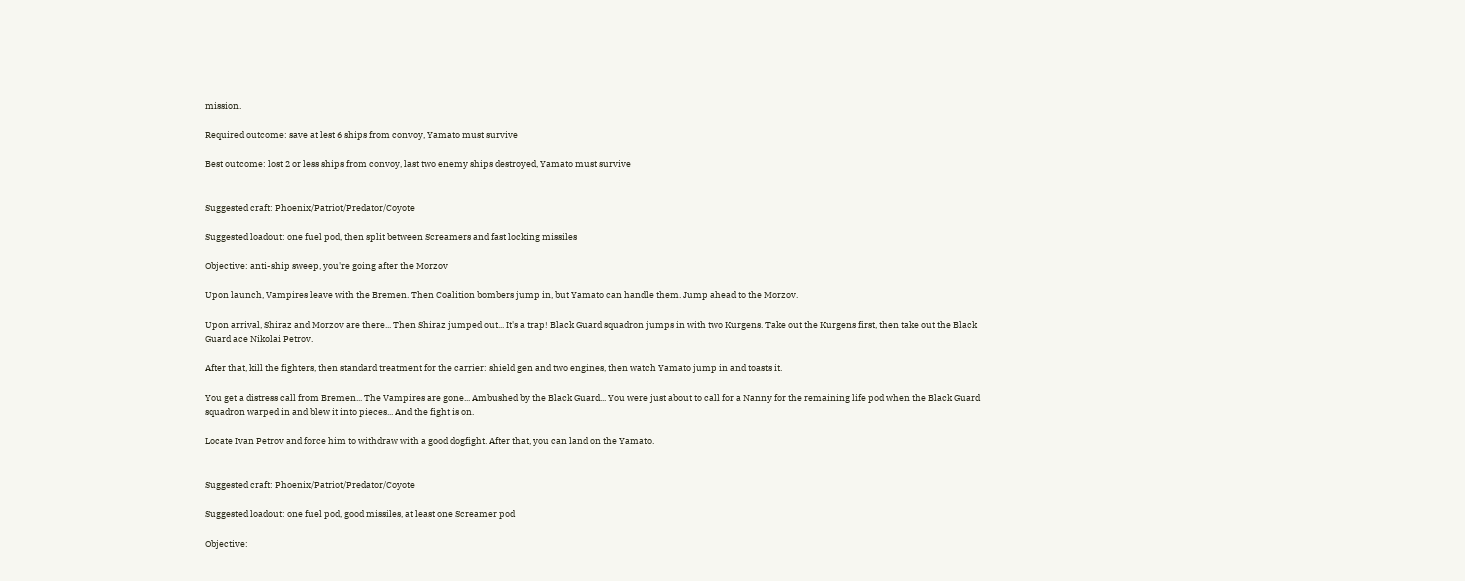mission.

Required outcome: save at lest 6 ships from convoy, Yamato must survive

Best outcome: lost 2 or less ships from convoy, last two enemy ships destroyed, Yamato must survive


Suggested craft: Phoenix/Patriot/Predator/Coyote

Suggested loadout: one fuel pod, then split between Screamers and fast locking missiles

Objective: anti-ship sweep, you're going after the Morzov

Upon launch, Vampires leave with the Bremen. Then Coalition bombers jump in, but Yamato can handle them. Jump ahead to the Morzov.

Upon arrival, Shiraz and Morzov are there... Then Shiraz jumped out... It's a trap! Black Guard squadron jumps in with two Kurgens. Take out the Kurgens first, then take out the Black Guard ace Nikolai Petrov.

After that, kill the fighters, then standard treatment for the carrier: shield gen and two engines, then watch Yamato jump in and toasts it.

You get a distress call from Bremen... The Vampires are gone... Ambushed by the Black Guard... You were just about to call for a Nanny for the remaining life pod when the Black Guard squadron warped in and blew it into pieces... And the fight is on.

Locate Ivan Petrov and force him to withdraw with a good dogfight. After that, you can land on the Yamato.


Suggested craft: Phoenix/Patriot/Predator/Coyote

Suggested loadout: one fuel pod, good missiles, at least one Screamer pod

Objective: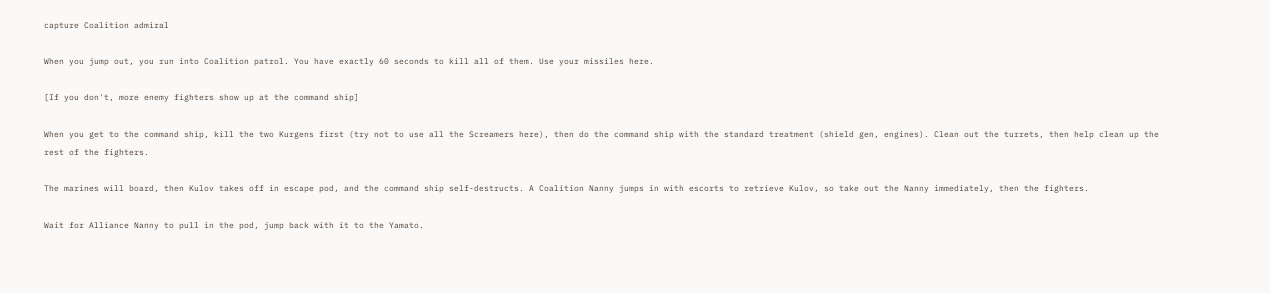capture Coalition admiral

When you jump out, you run into Coalition patrol. You have exactly 60 seconds to kill all of them. Use your missiles here.

[If you don't, more enemy fighters show up at the command ship]

When you get to the command ship, kill the two Kurgens first (try not to use all the Screamers here), then do the command ship with the standard treatment (shield gen, engines). Clean out the turrets, then help clean up the rest of the fighters.

The marines will board, then Kulov takes off in escape pod, and the command ship self-destructs. A Coalition Nanny jumps in with escorts to retrieve Kulov, so take out the Nanny immediately, then the fighters.

Wait for Alliance Nanny to pull in the pod, jump back with it to the Yamato.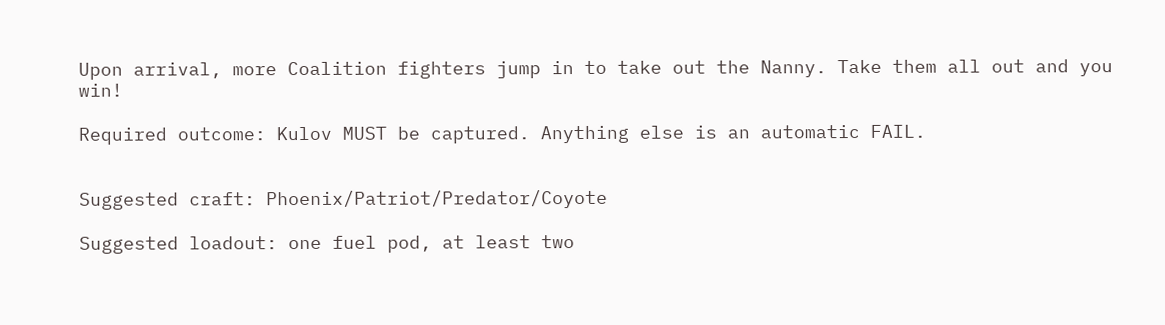Upon arrival, more Coalition fighters jump in to take out the Nanny. Take them all out and you win!

Required outcome: Kulov MUST be captured. Anything else is an automatic FAIL.


Suggested craft: Phoenix/Patriot/Predator/Coyote

Suggested loadout: one fuel pod, at least two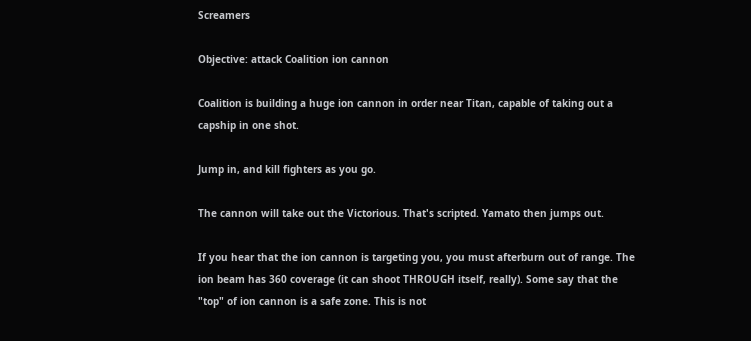Screamers

Objective: attack Coalition ion cannon

Coalition is building a huge ion cannon in order near Titan, capable of taking out a capship in one shot.

Jump in, and kill fighters as you go.

The cannon will take out the Victorious. That's scripted. Yamato then jumps out.

If you hear that the ion cannon is targeting you, you must afterburn out of range. The ion beam has 360 coverage (it can shoot THROUGH itself, really). Some say that the "top" of ion cannon is a safe zone. This is not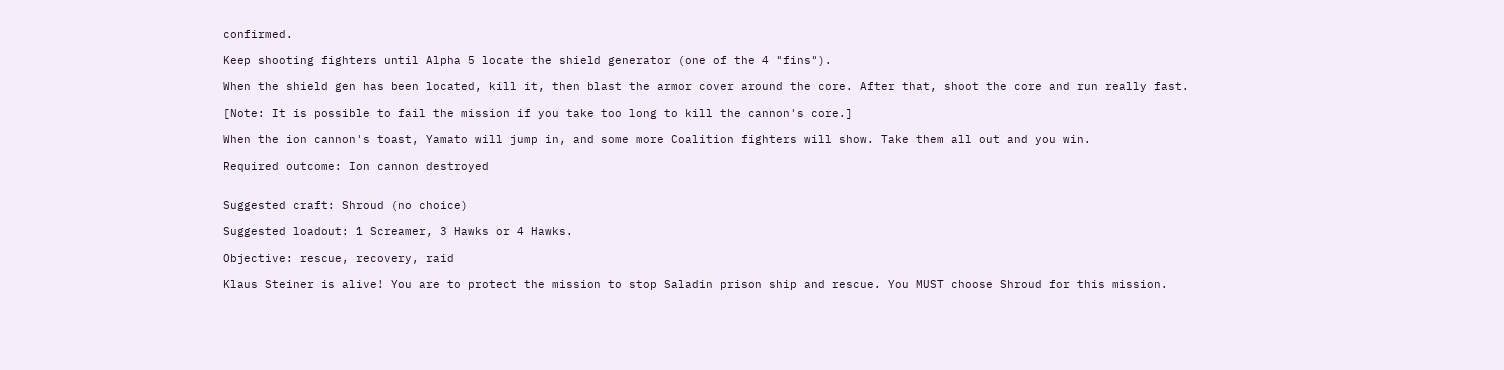confirmed.

Keep shooting fighters until Alpha 5 locate the shield generator (one of the 4 "fins").

When the shield gen has been located, kill it, then blast the armor cover around the core. After that, shoot the core and run really fast.

[Note: It is possible to fail the mission if you take too long to kill the cannon's core.]

When the ion cannon's toast, Yamato will jump in, and some more Coalition fighters will show. Take them all out and you win.

Required outcome: Ion cannon destroyed


Suggested craft: Shroud (no choice)

Suggested loadout: 1 Screamer, 3 Hawks or 4 Hawks.

Objective: rescue, recovery, raid

Klaus Steiner is alive! You are to protect the mission to stop Saladin prison ship and rescue. You MUST choose Shroud for this mission.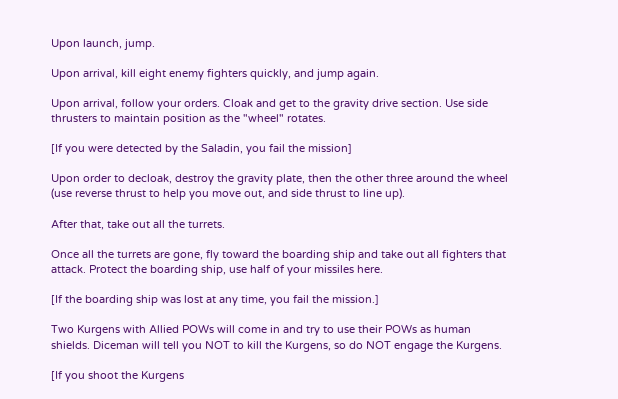Upon launch, jump.

Upon arrival, kill eight enemy fighters quickly, and jump again.

Upon arrival, follow your orders. Cloak and get to the gravity drive section. Use side thrusters to maintain position as the "wheel" rotates.

[If you were detected by the Saladin, you fail the mission]

Upon order to decloak, destroy the gravity plate, then the other three around the wheel (use reverse thrust to help you move out, and side thrust to line up).

After that, take out all the turrets.

Once all the turrets are gone, fly toward the boarding ship and take out all fighters that attack. Protect the boarding ship, use half of your missiles here.

[If the boarding ship was lost at any time, you fail the mission.]

Two Kurgens with Allied POWs will come in and try to use their POWs as human shields. Diceman will tell you NOT to kill the Kurgens, so do NOT engage the Kurgens.

[If you shoot the Kurgens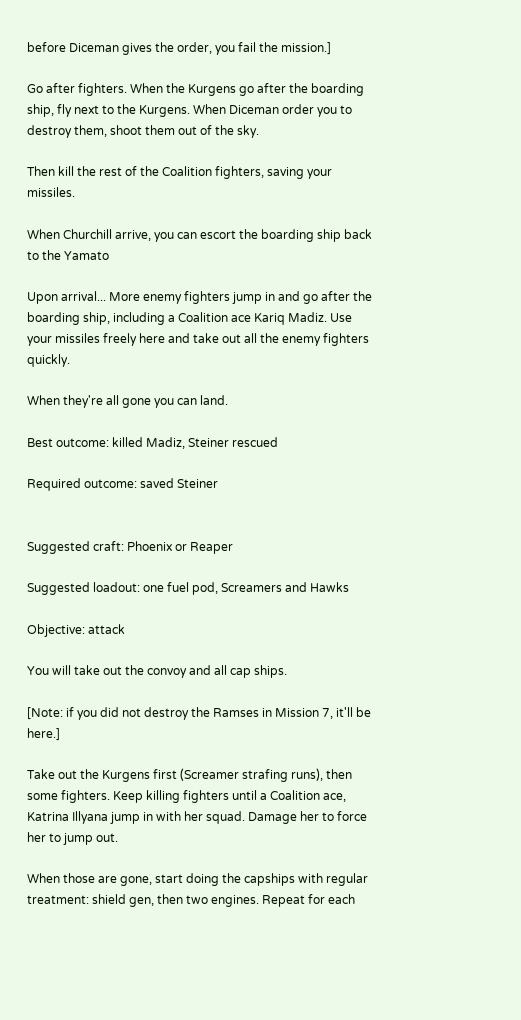before Diceman gives the order, you fail the mission.]

Go after fighters. When the Kurgens go after the boarding ship, fly next to the Kurgens. When Diceman order you to destroy them, shoot them out of the sky.

Then kill the rest of the Coalition fighters, saving your missiles.

When Churchill arrive, you can escort the boarding ship back to the Yamato

Upon arrival... More enemy fighters jump in and go after the boarding ship, including a Coalition ace Kariq Madiz. Use your missiles freely here and take out all the enemy fighters quickly.

When they're all gone you can land.

Best outcome: killed Madiz, Steiner rescued

Required outcome: saved Steiner


Suggested craft: Phoenix or Reaper

Suggested loadout: one fuel pod, Screamers and Hawks

Objective: attack

You will take out the convoy and all cap ships.

[Note: if you did not destroy the Ramses in Mission 7, it'll be here.]

Take out the Kurgens first (Screamer strafing runs), then some fighters. Keep killing fighters until a Coalition ace, Katrina Illyana jump in with her squad. Damage her to force her to jump out.

When those are gone, start doing the capships with regular treatment: shield gen, then two engines. Repeat for each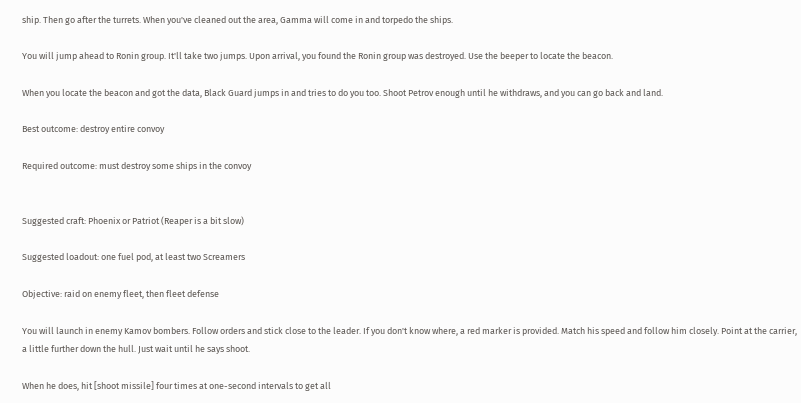ship. Then go after the turrets. When you've cleaned out the area, Gamma will come in and torpedo the ships.

You will jump ahead to Ronin group. It'll take two jumps. Upon arrival, you found the Ronin group was destroyed. Use the beeper to locate the beacon.

When you locate the beacon and got the data, Black Guard jumps in and tries to do you too. Shoot Petrov enough until he withdraws, and you can go back and land.

Best outcome: destroy entire convoy

Required outcome: must destroy some ships in the convoy


Suggested craft: Phoenix or Patriot (Reaper is a bit slow)

Suggested loadout: one fuel pod, at least two Screamers

Objective: raid on enemy fleet, then fleet defense

You will launch in enemy Kamov bombers. Follow orders and stick close to the leader. If you don't know where, a red marker is provided. Match his speed and follow him closely. Point at the carrier, a little further down the hull. Just wait until he says shoot.

When he does, hit [shoot missile] four times at one-second intervals to get all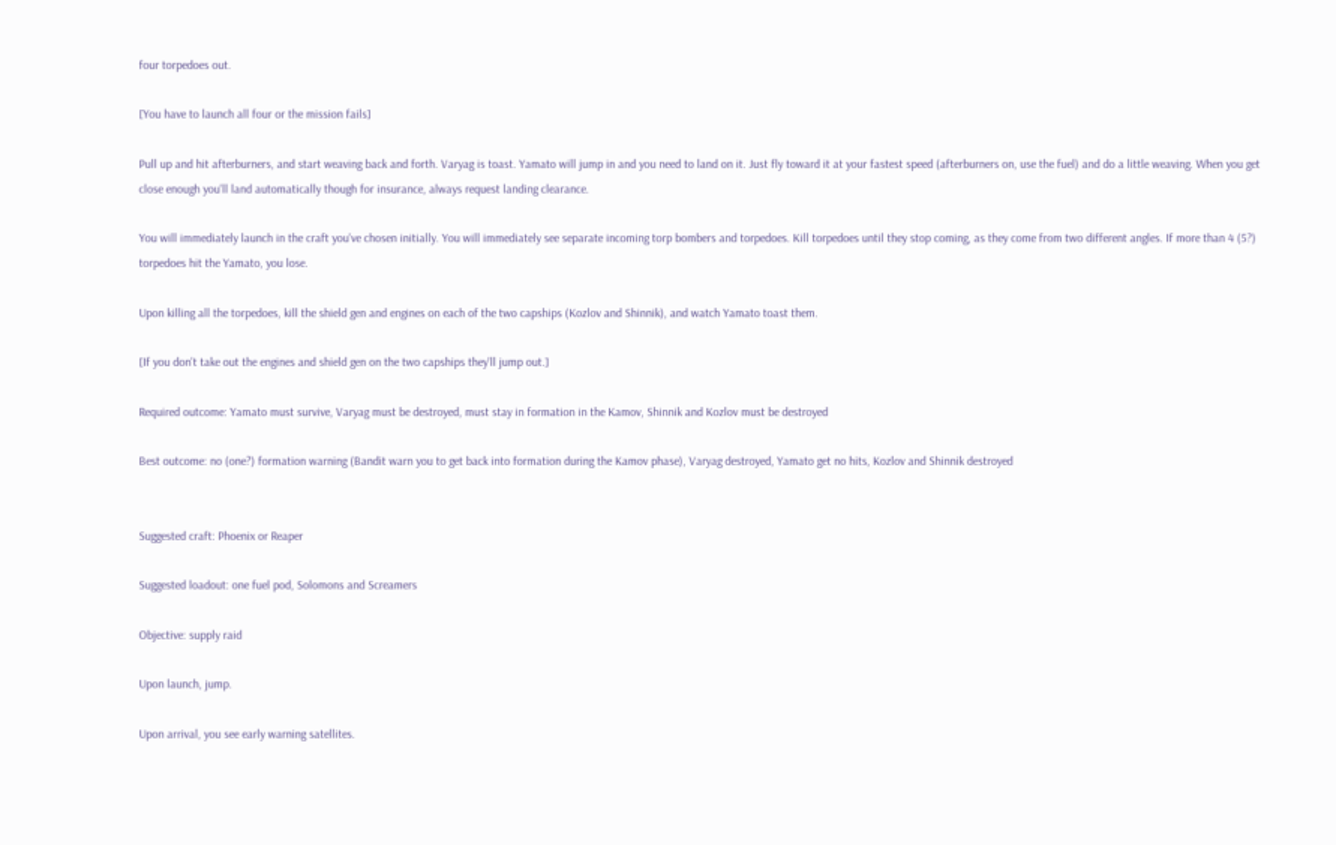four torpedoes out.

[You have to launch all four or the mission fails]

Pull up and hit afterburners, and start weaving back and forth. Varyag is toast. Yamato will jump in and you need to land on it. Just fly toward it at your fastest speed (afterburners on, use the fuel) and do a little weaving. When you get close enough you'll land automatically though for insurance, always request landing clearance.

You will immediately launch in the craft you've chosen initially. You will immediately see separate incoming torp bombers and torpedoes. Kill torpedoes until they stop coming, as they come from two different angles. If more than 4 (5?) torpedoes hit the Yamato, you lose.

Upon killing all the torpedoes, kill the shield gen and engines on each of the two capships (Kozlov and Shinnik), and watch Yamato toast them.

[If you don't take out the engines and shield gen on the two capships they'll jump out.]

Required outcome: Yamato must survive, Varyag must be destroyed, must stay in formation in the Kamov, Shinnik and Kozlov must be destroyed

Best outcome: no (one?) formation warning (Bandit warn you to get back into formation during the Kamov phase), Varyag destroyed, Yamato get no hits, Kozlov and Shinnik destroyed


Suggested craft: Phoenix or Reaper

Suggested loadout: one fuel pod, Solomons and Screamers

Objective: supply raid

Upon launch, jump.

Upon arrival, you see early warning satellites.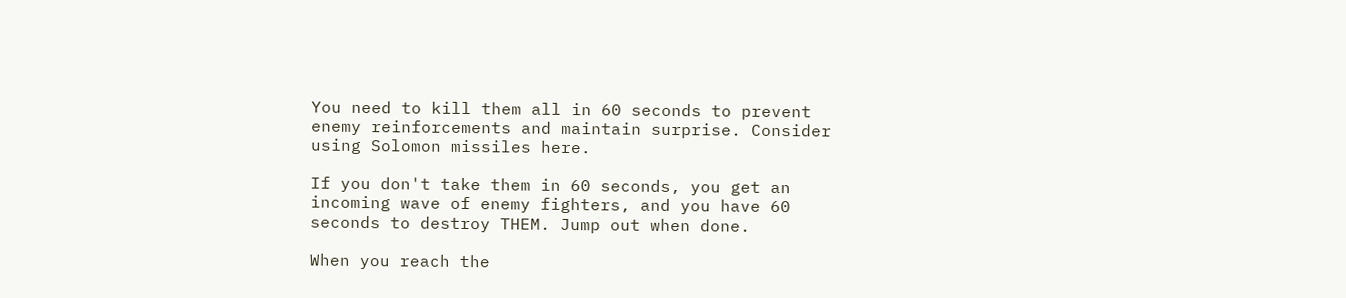You need to kill them all in 60 seconds to prevent enemy reinforcements and maintain surprise. Consider using Solomon missiles here.

If you don't take them in 60 seconds, you get an incoming wave of enemy fighters, and you have 60 seconds to destroy THEM. Jump out when done.

When you reach the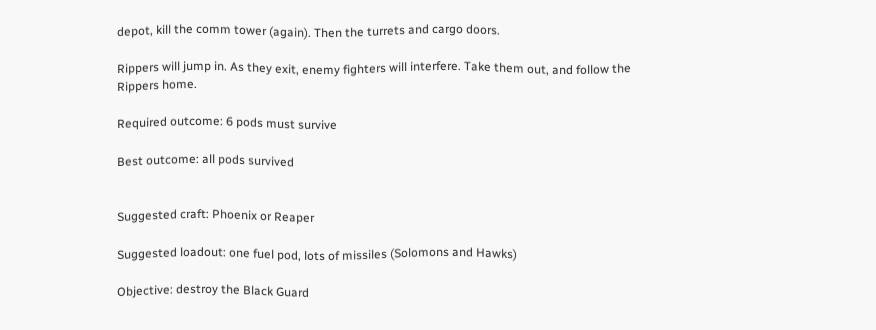depot, kill the comm tower (again). Then the turrets and cargo doors.

Rippers will jump in. As they exit, enemy fighters will interfere. Take them out, and follow the Rippers home.

Required outcome: 6 pods must survive

Best outcome: all pods survived


Suggested craft: Phoenix or Reaper

Suggested loadout: one fuel pod, lots of missiles (Solomons and Hawks)

Objective: destroy the Black Guard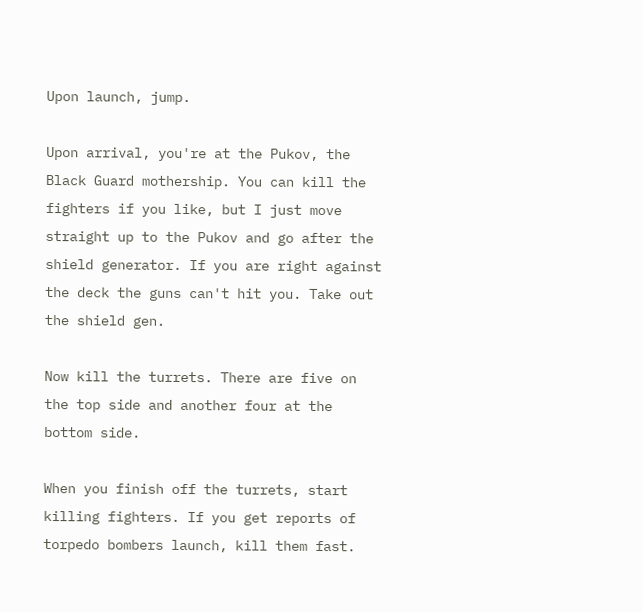Upon launch, jump.

Upon arrival, you're at the Pukov, the Black Guard mothership. You can kill the fighters if you like, but I just move straight up to the Pukov and go after the shield generator. If you are right against the deck the guns can't hit you. Take out the shield gen.

Now kill the turrets. There are five on the top side and another four at the bottom side.

When you finish off the turrets, start killing fighters. If you get reports of torpedo bombers launch, kill them fast.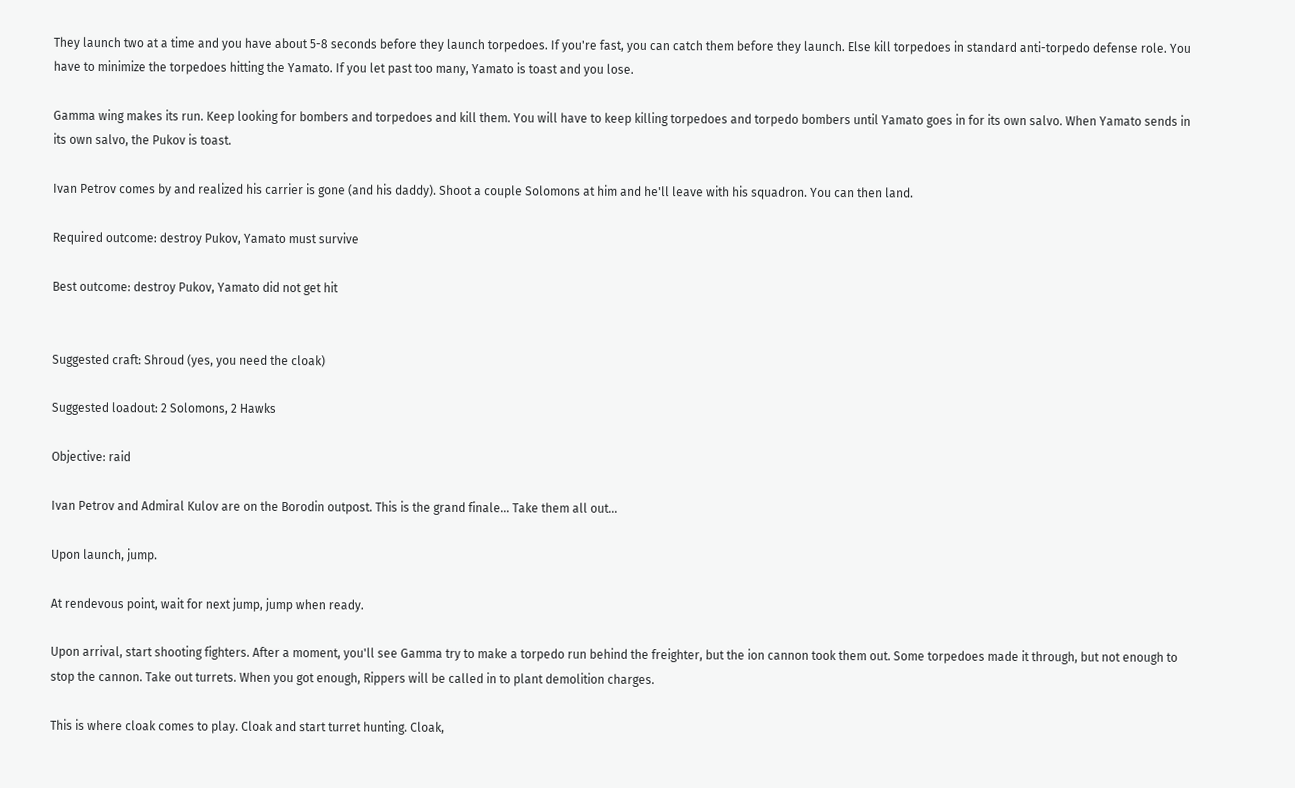They launch two at a time and you have about 5-8 seconds before they launch torpedoes. If you're fast, you can catch them before they launch. Else kill torpedoes in standard anti-torpedo defense role. You have to minimize the torpedoes hitting the Yamato. If you let past too many, Yamato is toast and you lose.

Gamma wing makes its run. Keep looking for bombers and torpedoes and kill them. You will have to keep killing torpedoes and torpedo bombers until Yamato goes in for its own salvo. When Yamato sends in its own salvo, the Pukov is toast.

Ivan Petrov comes by and realized his carrier is gone (and his daddy). Shoot a couple Solomons at him and he'll leave with his squadron. You can then land.

Required outcome: destroy Pukov, Yamato must survive

Best outcome: destroy Pukov, Yamato did not get hit


Suggested craft: Shroud (yes, you need the cloak)

Suggested loadout: 2 Solomons, 2 Hawks

Objective: raid

Ivan Petrov and Admiral Kulov are on the Borodin outpost. This is the grand finale... Take them all out...

Upon launch, jump.

At rendevous point, wait for next jump, jump when ready.

Upon arrival, start shooting fighters. After a moment, you'll see Gamma try to make a torpedo run behind the freighter, but the ion cannon took them out. Some torpedoes made it through, but not enough to stop the cannon. Take out turrets. When you got enough, Rippers will be called in to plant demolition charges.

This is where cloak comes to play. Cloak and start turret hunting. Cloak,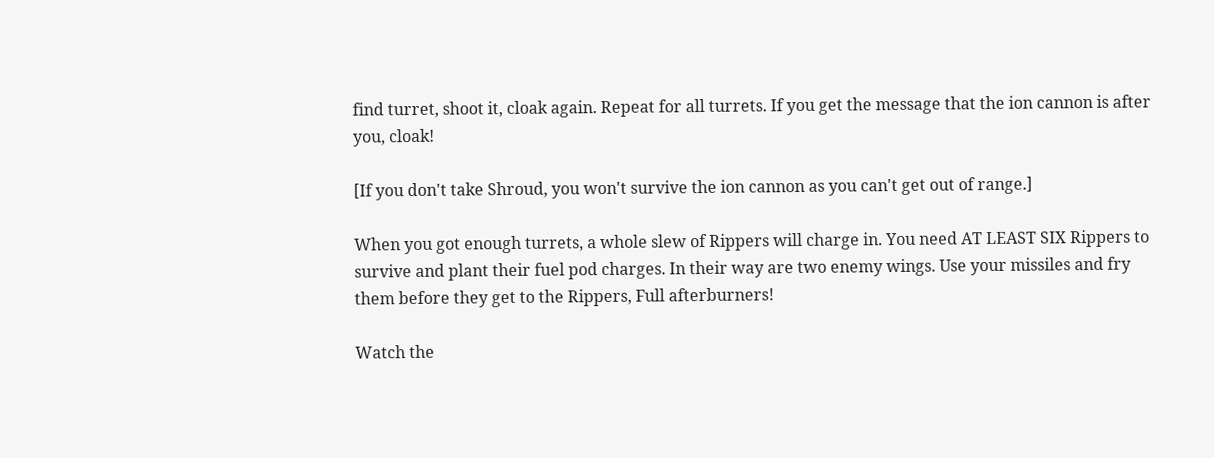find turret, shoot it, cloak again. Repeat for all turrets. If you get the message that the ion cannon is after you, cloak!

[If you don't take Shroud, you won't survive the ion cannon as you can't get out of range.]

When you got enough turrets, a whole slew of Rippers will charge in. You need AT LEAST SIX Rippers to survive and plant their fuel pod charges. In their way are two enemy wings. Use your missiles and fry them before they get to the Rippers, Full afterburners!

Watch the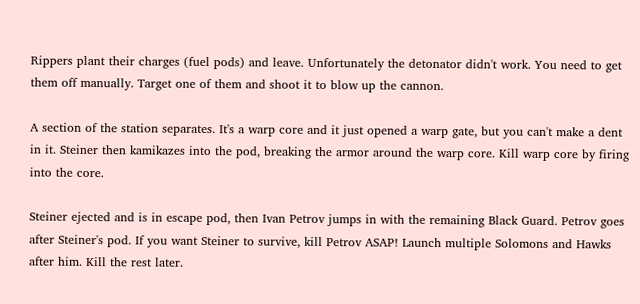Rippers plant their charges (fuel pods) and leave. Unfortunately the detonator didn't work. You need to get them off manually. Target one of them and shoot it to blow up the cannon.

A section of the station separates. It's a warp core and it just opened a warp gate, but you can't make a dent in it. Steiner then kamikazes into the pod, breaking the armor around the warp core. Kill warp core by firing into the core.

Steiner ejected and is in escape pod, then Ivan Petrov jumps in with the remaining Black Guard. Petrov goes after Steiner's pod. If you want Steiner to survive, kill Petrov ASAP! Launch multiple Solomons and Hawks after him. Kill the rest later.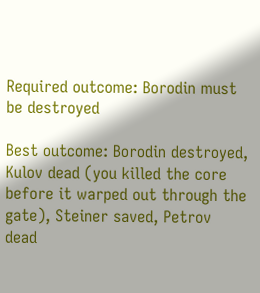Required outcome: Borodin must be destroyed

Best outcome: Borodin destroyed, Kulov dead (you killed the core before it warped out through the gate), Steiner saved, Petrov dead